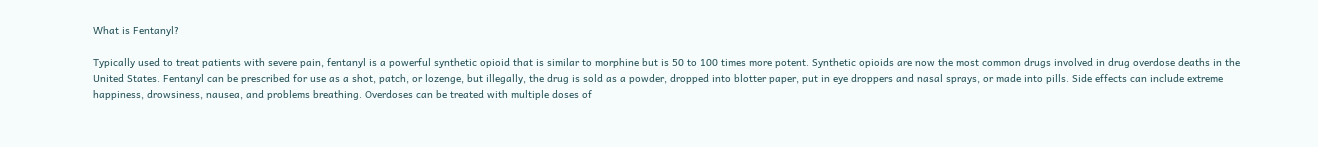What is Fentanyl?

Typically used to treat patients with severe pain, fentanyl is a powerful synthetic opioid that is similar to morphine but is 50 to 100 times more potent. Synthetic opioids are now the most common drugs involved in drug overdose deaths in the United States. Fentanyl can be prescribed for use as a shot, patch, or lozenge, but illegally, the drug is sold as a powder, dropped into blotter paper, put in eye droppers and nasal sprays, or made into pills. Side effects can include extreme happiness, drowsiness, nausea, and problems breathing. Overdoses can be treated with multiple doses of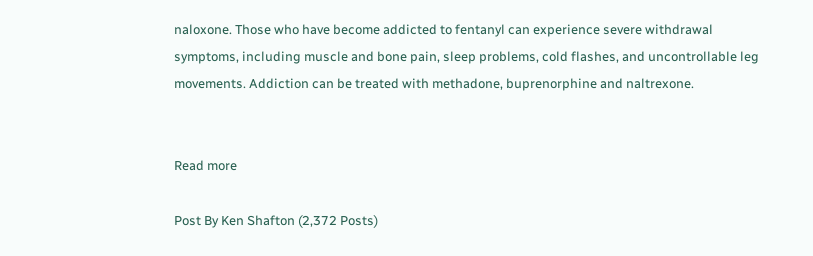naloxone. Those who have become addicted to fentanyl can experience severe withdrawal symptoms, including muscle and bone pain, sleep problems, cold flashes, and uncontrollable leg movements. Addiction can be treated with methadone, buprenorphine and naltrexone.


Read more

Post By Ken Shafton (2,372 Posts)